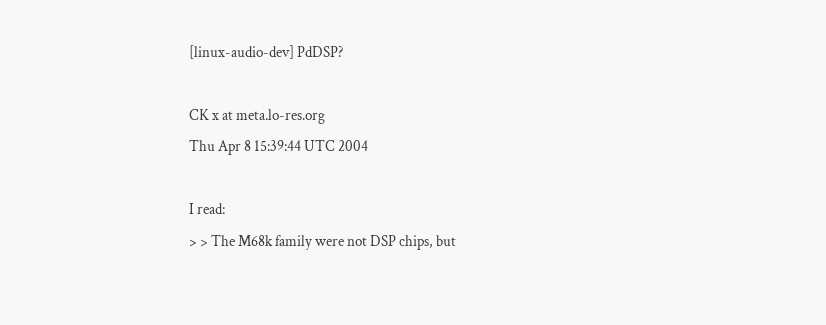[linux-audio-dev] PdDSP?

CK x at meta.lo-res.org
Thu Apr 8 15:39:44 UTC 2004

I read:
> > The M68k family were not DSP chips, but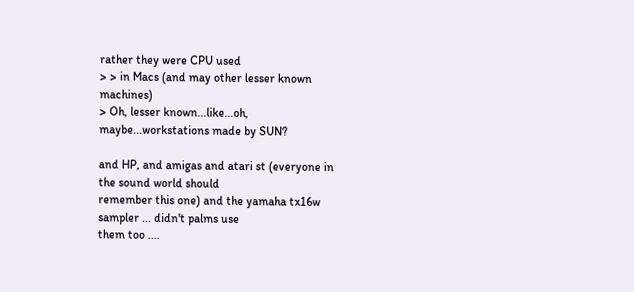rather they were CPU used
> > in Macs (and may other lesser known machines)
> Oh, lesser known...like...oh, maybe...workstations made by SUN?

and HP, and amigas and atari st (everyone in the sound world should
remember this one) and the yamaha tx16w sampler ... didn't palms use
them too ....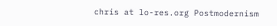chris at lo-res.org Postmodernism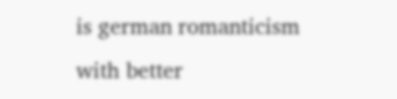is german romanticism with better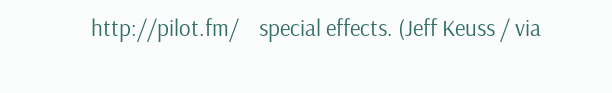http://pilot.fm/    special effects. (Jeff Keuss / via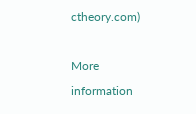ctheory.com)

More information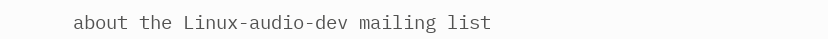about the Linux-audio-dev mailing list